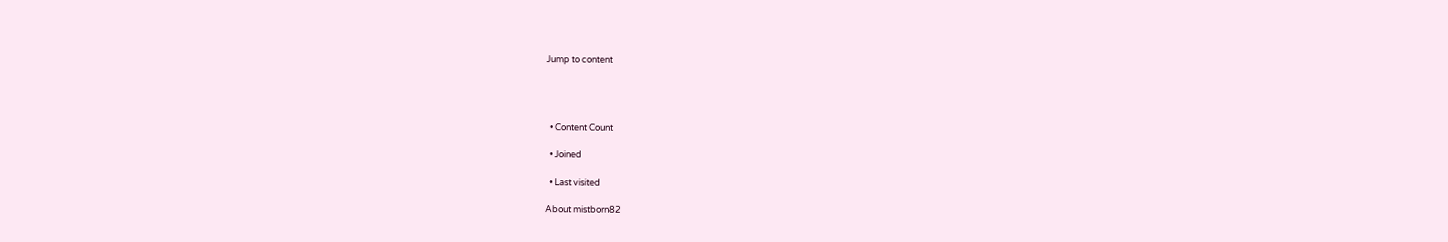Jump to content




  • Content Count

  • Joined

  • Last visited

About mistborn82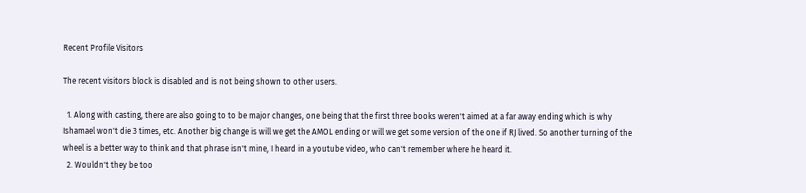Recent Profile Visitors

The recent visitors block is disabled and is not being shown to other users.

  1. Along with casting, there are also going to to be major changes, one being that the first three books weren't aimed at a far away ending which is why Ishamael won't die 3 times, etc. Another big change is will we get the AMOL ending or will we get some version of the one if RJ lived. So another turning of the wheel is a better way to think and that phrase isn't mine, I heard in a youtube video, who can't remember where he heard it.
  2. Wouldn't they be too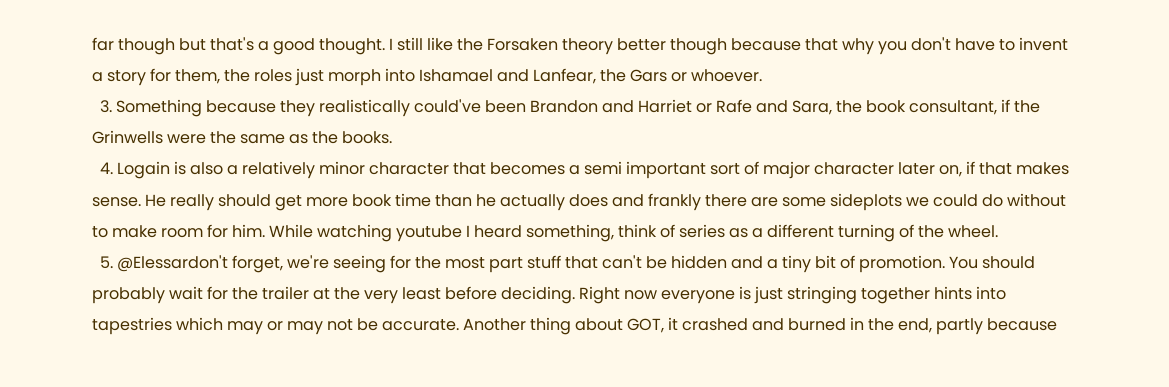far though but that's a good thought. I still like the Forsaken theory better though because that why you don't have to invent a story for them, the roles just morph into Ishamael and Lanfear, the Gars or whoever.
  3. Something because they realistically could've been Brandon and Harriet or Rafe and Sara, the book consultant, if the Grinwells were the same as the books.
  4. Logain is also a relatively minor character that becomes a semi important sort of major character later on, if that makes sense. He really should get more book time than he actually does and frankly there are some sideplots we could do without to make room for him. While watching youtube I heard something, think of series as a different turning of the wheel.
  5. @Elessardon't forget, we're seeing for the most part stuff that can't be hidden and a tiny bit of promotion. You should probably wait for the trailer at the very least before deciding. Right now everyone is just stringing together hints into tapestries which may or may not be accurate. Another thing about GOT, it crashed and burned in the end, partly because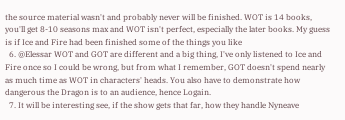the source material wasn't and probably never will be finished. WOT is 14 books, you'll get 8-10 seasons max and WOT isn't perfect, especially the later books. My guess is if Ice and Fire had been finished some of the things you like
  6. @Elessar WOT and GOT are different and a big thing, I've only listened to Ice and Fire once so I could be wrong, but from what I remember, GOT doesn't spend nearly as much time as WOT in characters' heads. You also have to demonstrate how dangerous the Dragon is to an audience, hence Logain.
  7. It will be interesting see, if the show gets that far, how they handle Nyneave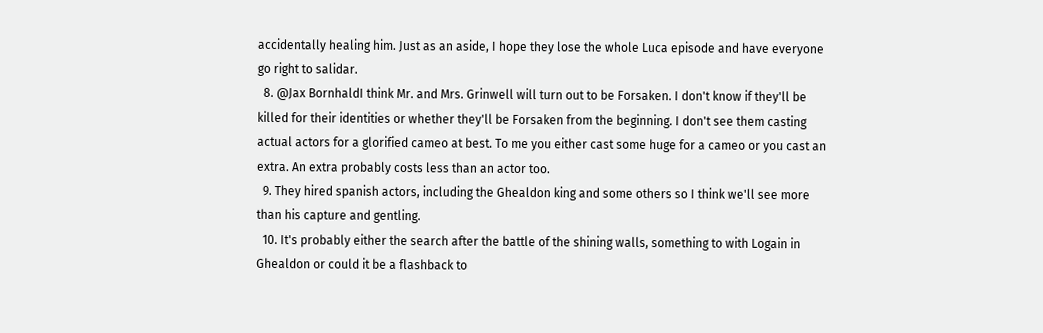accidentally healing him. Just as an aside, I hope they lose the whole Luca episode and have everyone go right to salidar.
  8. @Jax BornhaldI think Mr. and Mrs. Grinwell will turn out to be Forsaken. I don't know if they'll be killed for their identities or whether they'll be Forsaken from the beginning. I don't see them casting actual actors for a glorified cameo at best. To me you either cast some huge for a cameo or you cast an extra. An extra probably costs less than an actor too.
  9. They hired spanish actors, including the Ghealdon king and some others so I think we'll see more than his capture and gentling.
  10. It's probably either the search after the battle of the shining walls, something to with Logain in Ghealdon or could it be a flashback to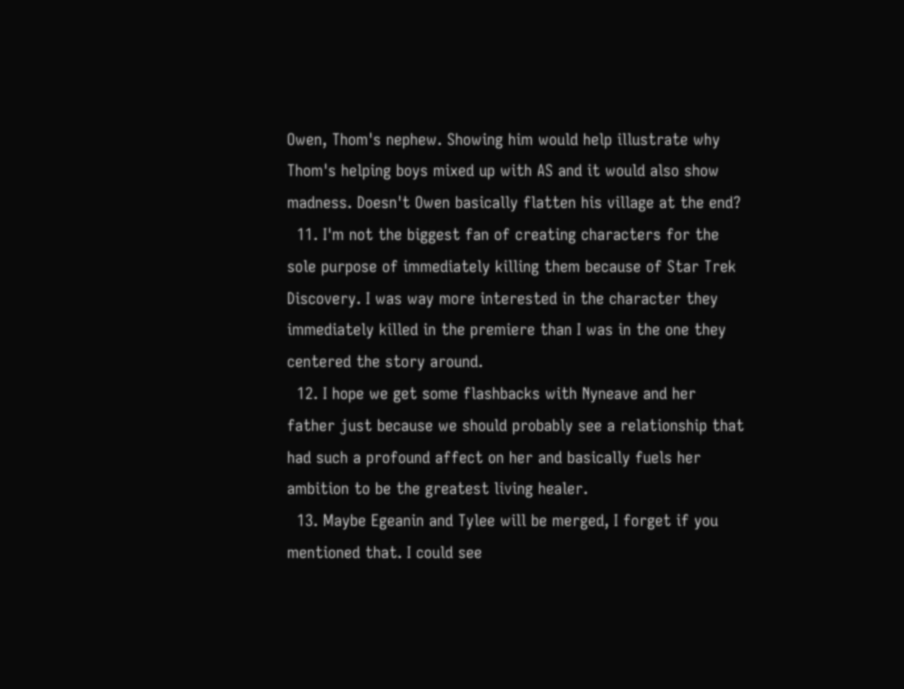Owen, Thom's nephew. Showing him would help illustrate why Thom's helping boys mixed up with AS and it would also show madness. Doesn't Owen basically flatten his village at the end?
  11. I'm not the biggest fan of creating characters for the sole purpose of immediately killing them because of Star Trek Discovery. I was way more interested in the character they immediately killed in the premiere than I was in the one they centered the story around.
  12. I hope we get some flashbacks with Nyneave and her father just because we should probably see a relationship that had such a profound affect on her and basically fuels her ambition to be the greatest living healer.
  13. Maybe Egeanin and Tylee will be merged, I forget if you mentioned that. I could see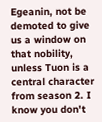Egeanin, not be demoted to give us a window on that nobility, unless Tuon is a central character from season 2. I know you don't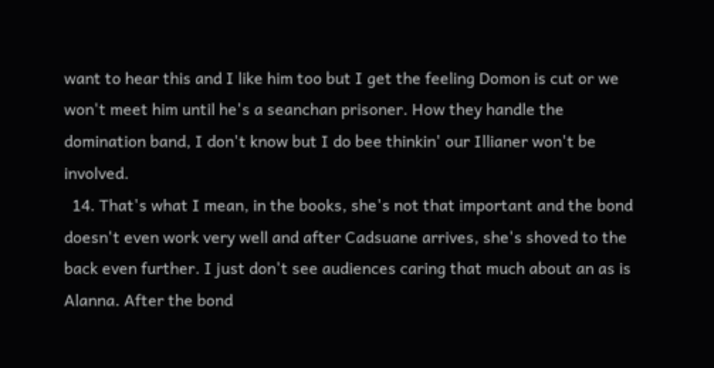want to hear this and I like him too but I get the feeling Domon is cut or we won't meet him until he's a seanchan prisoner. How they handle the domination band, I don't know but I do bee thinkin' our Illianer won't be involved.
  14. That's what I mean, in the books, she's not that important and the bond doesn't even work very well and after Cadsuane arrives, she's shoved to the back even further. I just don't see audiences caring that much about an as is Alanna. After the bond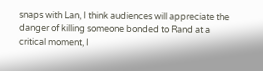snaps with Lan, I think audiences will appreciate the danger of killing someone bonded to Rand at a critical moment, I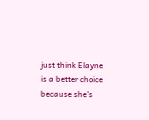just think Elayne is a better choice because she's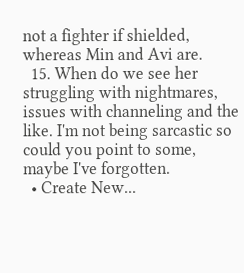not a fighter if shielded, whereas Min and Avi are.
  15. When do we see her struggling with nightmares, issues with channeling and the like. I'm not being sarcastic so could you point to some, maybe I've forgotten.
  • Create New...